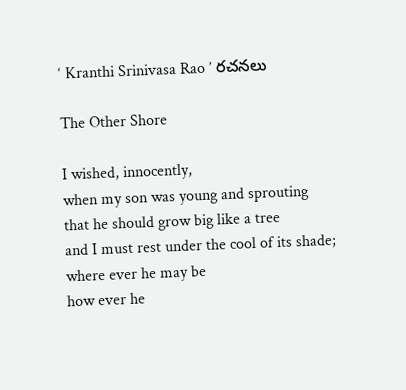‘ Kranthi Srinivasa Rao ’ రచనలు

The Other Shore

I wished, innocently,
when my son was young and sprouting
that he should grow big like a tree
and I must rest under the cool of its shade;
where ever he may be
how ever he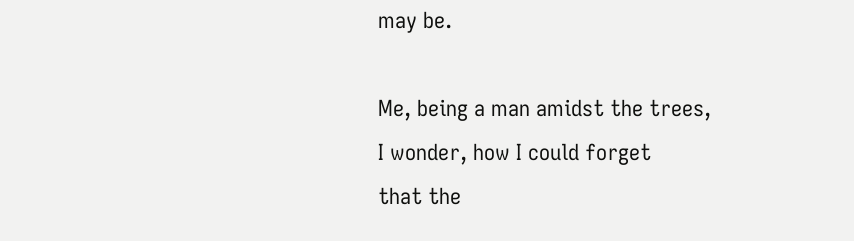may be.

Me, being a man amidst the trees,
I wonder, how I could forget
that the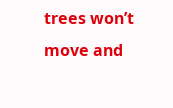trees won’t move and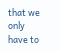that we only have to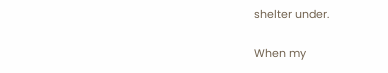shelter under.

When my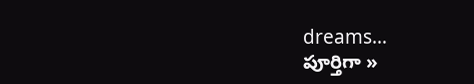dreams…
పూర్తిగా »